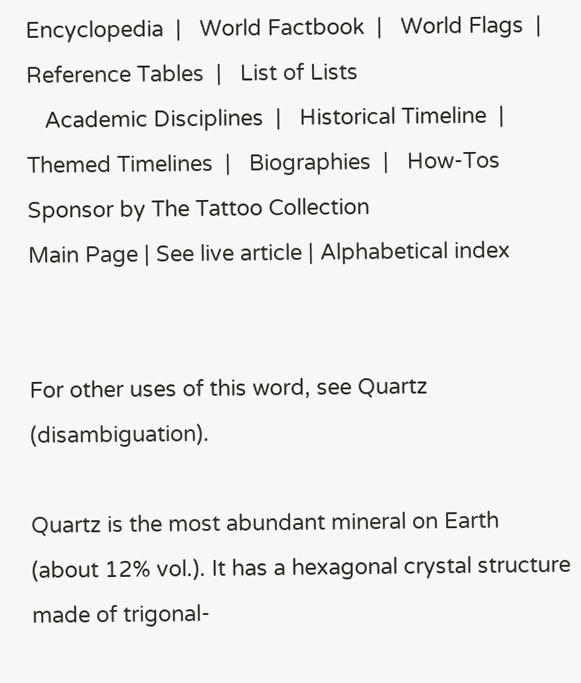Encyclopedia  |   World Factbook  |   World Flags  |   Reference Tables  |   List of Lists
   Academic Disciplines  |   Historical Timeline  |   Themed Timelines  |   Biographies  |   How-Tos
Sponsor by The Tattoo Collection
Main Page | See live article | Alphabetical index


For other uses of this word, see Quartz (disambiguation).

Quartz is the most abundant mineral on Earth (about 12% vol.). It has a hexagonal crystal structure made of trigonal-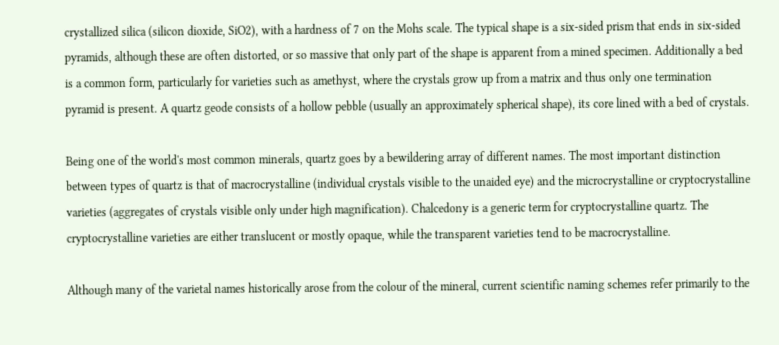crystallized silica (silicon dioxide, SiO2), with a hardness of 7 on the Mohs scale. The typical shape is a six-sided prism that ends in six-sided pyramids, although these are often distorted, or so massive that only part of the shape is apparent from a mined specimen. Additionally a bed is a common form, particularly for varieties such as amethyst, where the crystals grow up from a matrix and thus only one termination pyramid is present. A quartz geode consists of a hollow pebble (usually an approximately spherical shape), its core lined with a bed of crystals.

Being one of the world's most common minerals, quartz goes by a bewildering array of different names. The most important distinction between types of quartz is that of macrocrystalline (individual crystals visible to the unaided eye) and the microcrystalline or cryptocrystalline varieties (aggregates of crystals visible only under high magnification). Chalcedony is a generic term for cryptocrystalline quartz. The cryptocrystalline varieties are either translucent or mostly opaque, while the transparent varieties tend to be macrocrystalline.

Although many of the varietal names historically arose from the colour of the mineral, current scientific naming schemes refer primarily to the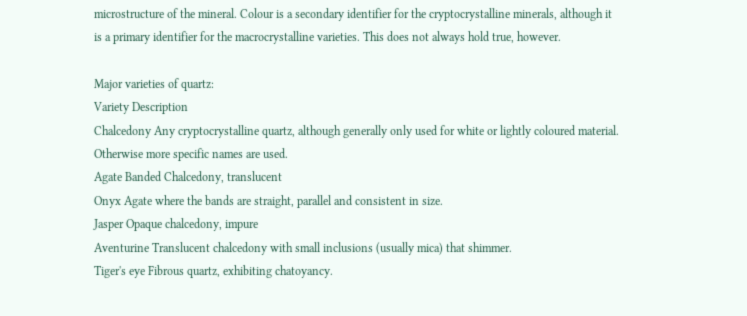microstructure of the mineral. Colour is a secondary identifier for the cryptocrystalline minerals, although it is a primary identifier for the macrocrystalline varieties. This does not always hold true, however.

Major varieties of quartz:
Variety Description
Chalcedony Any cryptocrystalline quartz, although generally only used for white or lightly coloured material. Otherwise more specific names are used.
Agate Banded Chalcedony, translucent
Onyx Agate where the bands are straight, parallel and consistent in size.
Jasper Opaque chalcedony, impure
Aventurine Translucent chalcedony with small inclusions (usually mica) that shimmer.
Tiger's eye Fibrous quartz, exhibiting chatoyancy.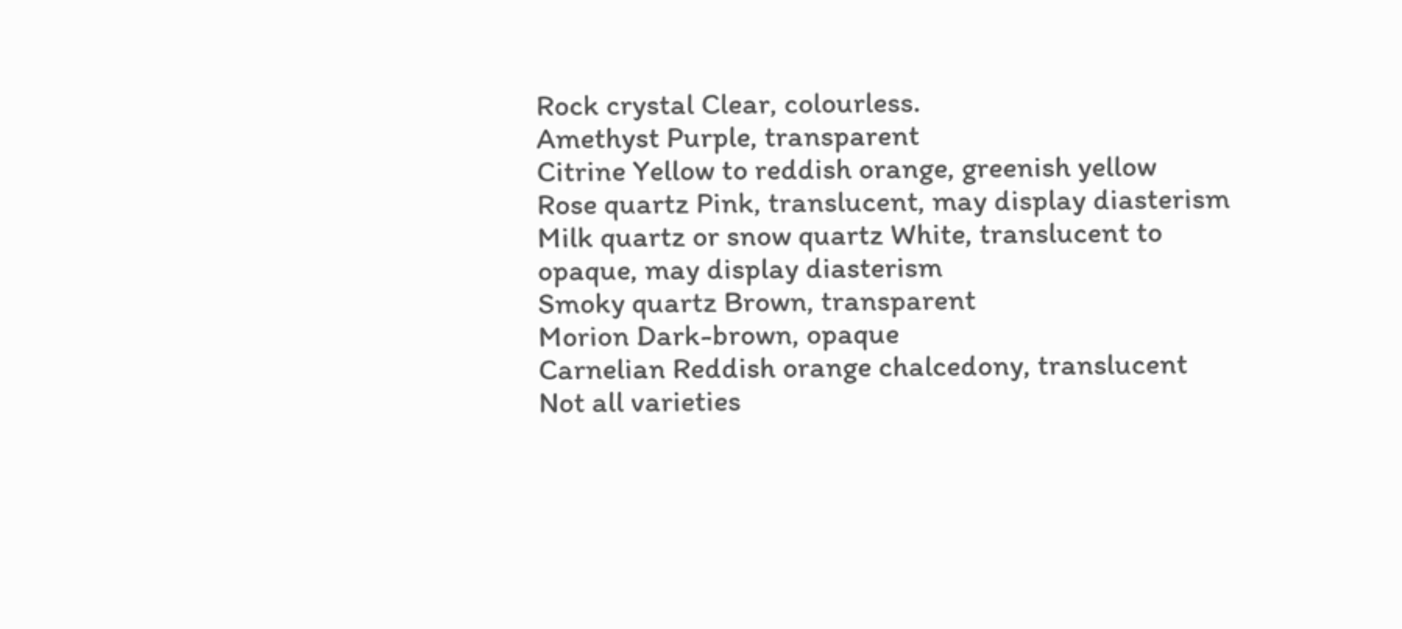Rock crystal Clear, colourless.
Amethyst Purple, transparent
Citrine Yellow to reddish orange, greenish yellow
Rose quartz Pink, translucent, may display diasterism
Milk quartz or snow quartz White, translucent to opaque, may display diasterism
Smoky quartz Brown, transparent
Morion Dark-brown, opaque
Carnelian Reddish orange chalcedony, translucent
Not all varieties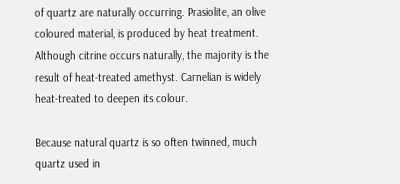of quartz are naturally occurring. Prasiolite, an olive coloured material, is produced by heat treatment. Although citrine occurs naturally, the majority is the result of heat-treated amethyst. Carnelian is widely heat-treated to deepen its colour.

Because natural quartz is so often twinned, much quartz used in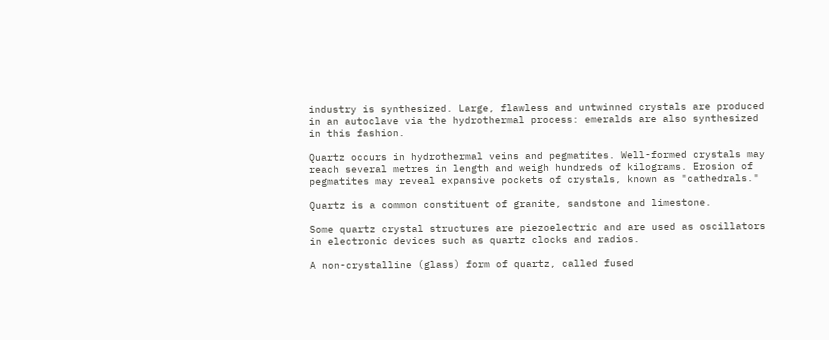industry is synthesized. Large, flawless and untwinned crystals are produced in an autoclave via the hydrothermal process: emeralds are also synthesized in this fashion.

Quartz occurs in hydrothermal veins and pegmatites. Well-formed crystals may reach several metres in length and weigh hundreds of kilograms. Erosion of pegmatites may reveal expansive pockets of crystals, known as "cathedrals."

Quartz is a common constituent of granite, sandstone and limestone.

Some quartz crystal structures are piezoelectric and are used as oscillators in electronic devices such as quartz clocks and radios.

A non-crystalline (glass) form of quartz, called fused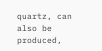quartz, can also be produced,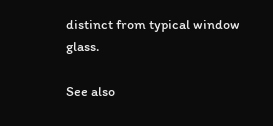distinct from typical window glass.

See also